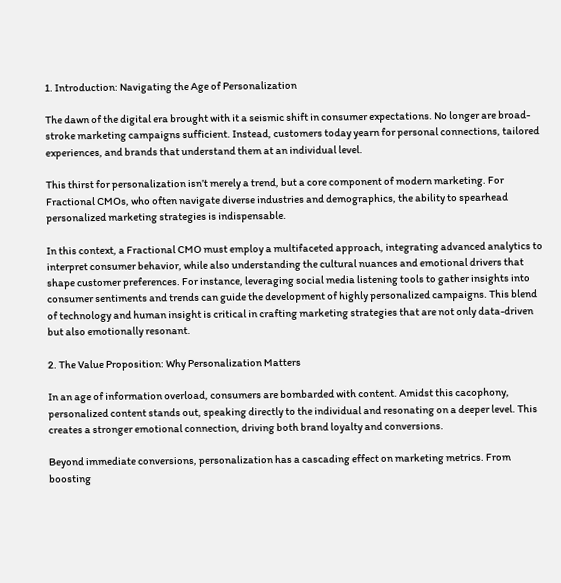1. Introduction: Navigating the Age of Personalization

The dawn of the digital era brought with it a seismic shift in consumer expectations. No longer are broad-stroke marketing campaigns sufficient. Instead, customers today yearn for personal connections, tailored experiences, and brands that understand them at an individual level.

This thirst for personalization isn’t merely a trend, but a core component of modern marketing. For Fractional CMOs, who often navigate diverse industries and demographics, the ability to spearhead personalized marketing strategies is indispensable.

In this context, a Fractional CMO must employ a multifaceted approach, integrating advanced analytics to interpret consumer behavior, while also understanding the cultural nuances and emotional drivers that shape customer preferences. For instance, leveraging social media listening tools to gather insights into consumer sentiments and trends can guide the development of highly personalized campaigns. This blend of technology and human insight is critical in crafting marketing strategies that are not only data-driven but also emotionally resonant.

2. The Value Proposition: Why Personalization Matters

In an age of information overload, consumers are bombarded with content. Amidst this cacophony, personalized content stands out, speaking directly to the individual and resonating on a deeper level. This creates a stronger emotional connection, driving both brand loyalty and conversions.

Beyond immediate conversions, personalization has a cascading effect on marketing metrics. From boosting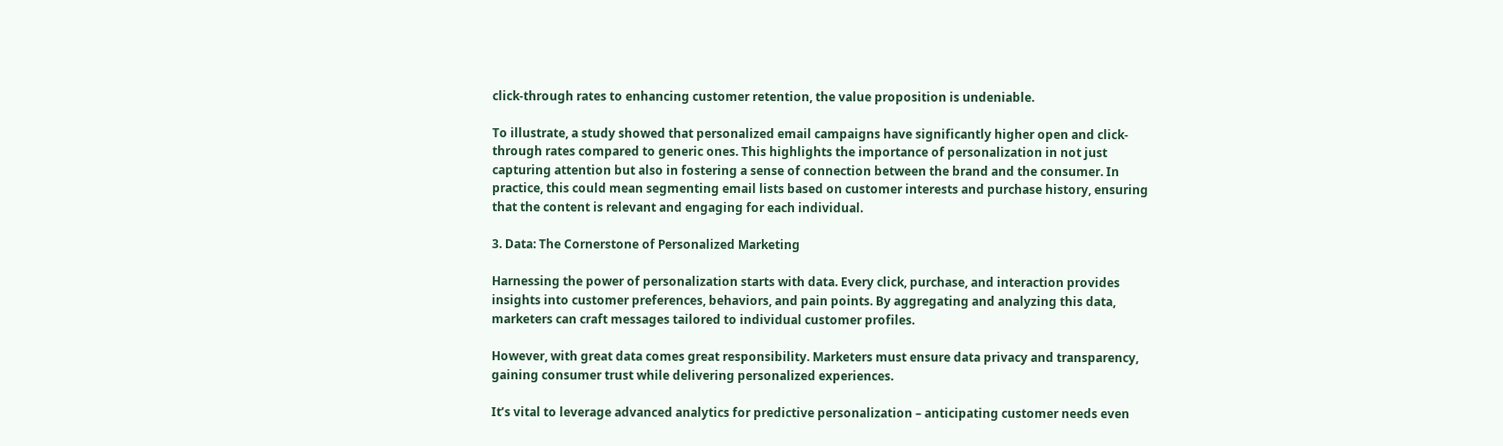click-through rates to enhancing customer retention, the value proposition is undeniable.

To illustrate, a study showed that personalized email campaigns have significantly higher open and click-through rates compared to generic ones. This highlights the importance of personalization in not just capturing attention but also in fostering a sense of connection between the brand and the consumer. In practice, this could mean segmenting email lists based on customer interests and purchase history, ensuring that the content is relevant and engaging for each individual.

3. Data: The Cornerstone of Personalized Marketing

Harnessing the power of personalization starts with data. Every click, purchase, and interaction provides insights into customer preferences, behaviors, and pain points. By aggregating and analyzing this data, marketers can craft messages tailored to individual customer profiles.

However, with great data comes great responsibility. Marketers must ensure data privacy and transparency, gaining consumer trust while delivering personalized experiences.

It’s vital to leverage advanced analytics for predictive personalization – anticipating customer needs even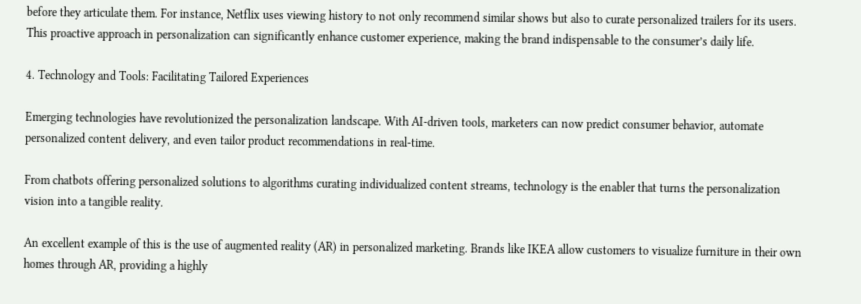before they articulate them. For instance, Netflix uses viewing history to not only recommend similar shows but also to curate personalized trailers for its users. This proactive approach in personalization can significantly enhance customer experience, making the brand indispensable to the consumer’s daily life.

4. Technology and Tools: Facilitating Tailored Experiences

Emerging technologies have revolutionized the personalization landscape. With AI-driven tools, marketers can now predict consumer behavior, automate personalized content delivery, and even tailor product recommendations in real-time.

From chatbots offering personalized solutions to algorithms curating individualized content streams, technology is the enabler that turns the personalization vision into a tangible reality.

An excellent example of this is the use of augmented reality (AR) in personalized marketing. Brands like IKEA allow customers to visualize furniture in their own homes through AR, providing a highly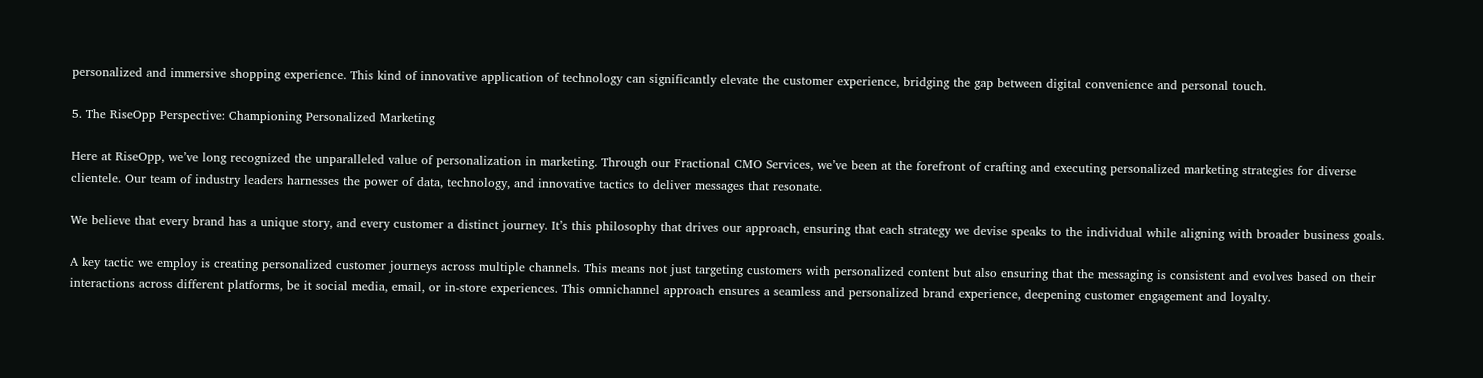personalized and immersive shopping experience. This kind of innovative application of technology can significantly elevate the customer experience, bridging the gap between digital convenience and personal touch.

5. The RiseOpp Perspective: Championing Personalized Marketing

Here at RiseOpp, we’ve long recognized the unparalleled value of personalization in marketing. Through our Fractional CMO Services, we’ve been at the forefront of crafting and executing personalized marketing strategies for diverse clientele. Our team of industry leaders harnesses the power of data, technology, and innovative tactics to deliver messages that resonate.

We believe that every brand has a unique story, and every customer a distinct journey. It’s this philosophy that drives our approach, ensuring that each strategy we devise speaks to the individual while aligning with broader business goals.

A key tactic we employ is creating personalized customer journeys across multiple channels. This means not just targeting customers with personalized content but also ensuring that the messaging is consistent and evolves based on their interactions across different platforms, be it social media, email, or in-store experiences. This omnichannel approach ensures a seamless and personalized brand experience, deepening customer engagement and loyalty.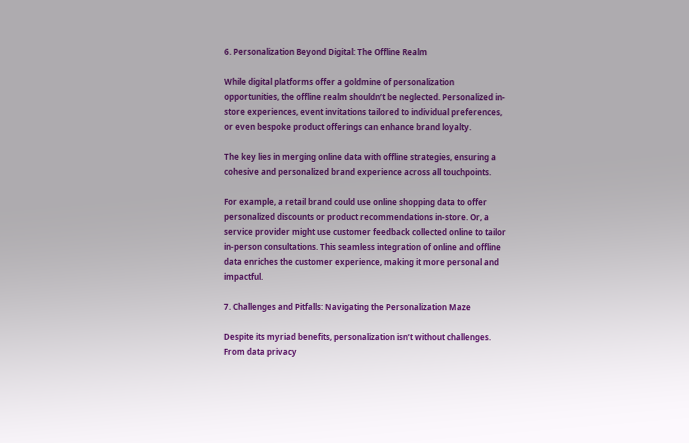6. Personalization Beyond Digital: The Offline Realm

While digital platforms offer a goldmine of personalization opportunities, the offline realm shouldn’t be neglected. Personalized in-store experiences, event invitations tailored to individual preferences, or even bespoke product offerings can enhance brand loyalty.

The key lies in merging online data with offline strategies, ensuring a cohesive and personalized brand experience across all touchpoints.

For example, a retail brand could use online shopping data to offer personalized discounts or product recommendations in-store. Or, a service provider might use customer feedback collected online to tailor in-person consultations. This seamless integration of online and offline data enriches the customer experience, making it more personal and impactful.

7. Challenges and Pitfalls: Navigating the Personalization Maze

Despite its myriad benefits, personalization isn’t without challenges. From data privacy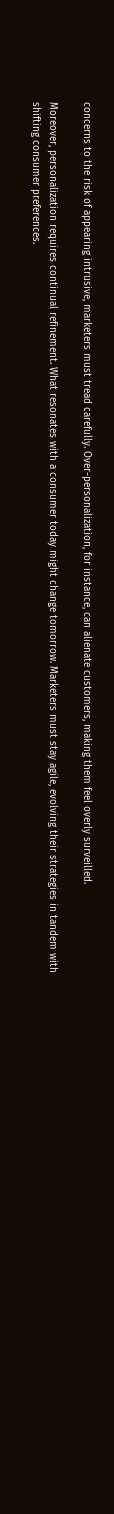concerns to the risk of appearing intrusive, marketers must tread carefully. Over-personalization, for instance, can alienate customers, making them feel overly surveilled.

Moreover, personalization requires continual refinement. What resonates with a consumer today might change tomorrow. Marketers must stay agile, evolving their strategies in tandem with shifting consumer preferences.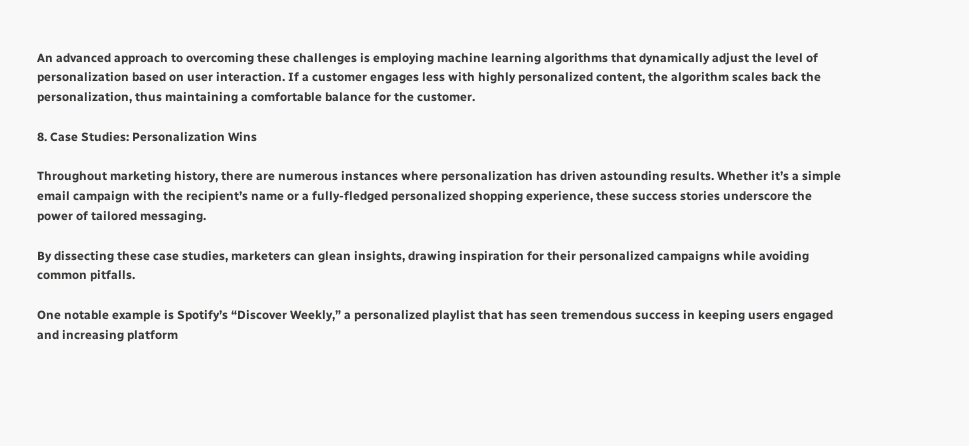An advanced approach to overcoming these challenges is employing machine learning algorithms that dynamically adjust the level of personalization based on user interaction. If a customer engages less with highly personalized content, the algorithm scales back the personalization, thus maintaining a comfortable balance for the customer.

8. Case Studies: Personalization Wins

Throughout marketing history, there are numerous instances where personalization has driven astounding results. Whether it’s a simple email campaign with the recipient’s name or a fully-fledged personalized shopping experience, these success stories underscore the power of tailored messaging.

By dissecting these case studies, marketers can glean insights, drawing inspiration for their personalized campaigns while avoiding common pitfalls.

One notable example is Spotify’s “Discover Weekly,” a personalized playlist that has seen tremendous success in keeping users engaged and increasing platform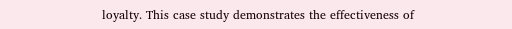loyalty. This case study demonstrates the effectiveness of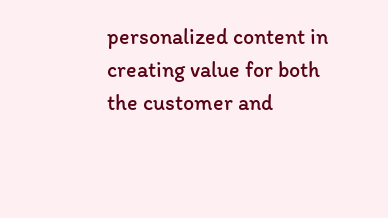personalized content in creating value for both the customer and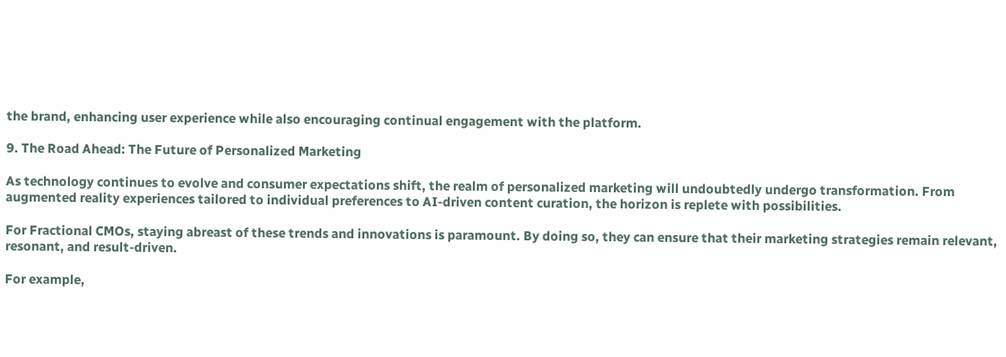the brand, enhancing user experience while also encouraging continual engagement with the platform.

9. The Road Ahead: The Future of Personalized Marketing

As technology continues to evolve and consumer expectations shift, the realm of personalized marketing will undoubtedly undergo transformation. From augmented reality experiences tailored to individual preferences to AI-driven content curation, the horizon is replete with possibilities.

For Fractional CMOs, staying abreast of these trends and innovations is paramount. By doing so, they can ensure that their marketing strategies remain relevant, resonant, and result-driven.

For example,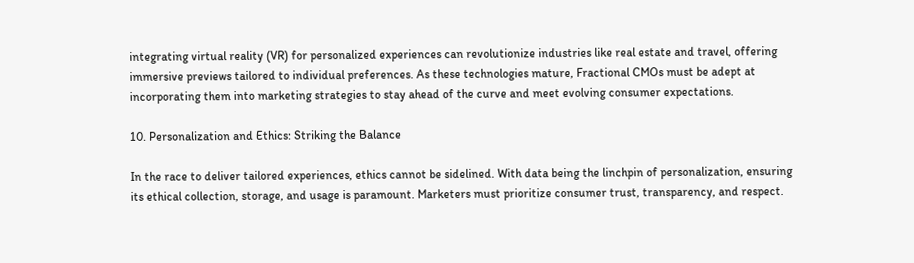integrating virtual reality (VR) for personalized experiences can revolutionize industries like real estate and travel, offering immersive previews tailored to individual preferences. As these technologies mature, Fractional CMOs must be adept at incorporating them into marketing strategies to stay ahead of the curve and meet evolving consumer expectations.

10. Personalization and Ethics: Striking the Balance

In the race to deliver tailored experiences, ethics cannot be sidelined. With data being the linchpin of personalization, ensuring its ethical collection, storage, and usage is paramount. Marketers must prioritize consumer trust, transparency, and respect.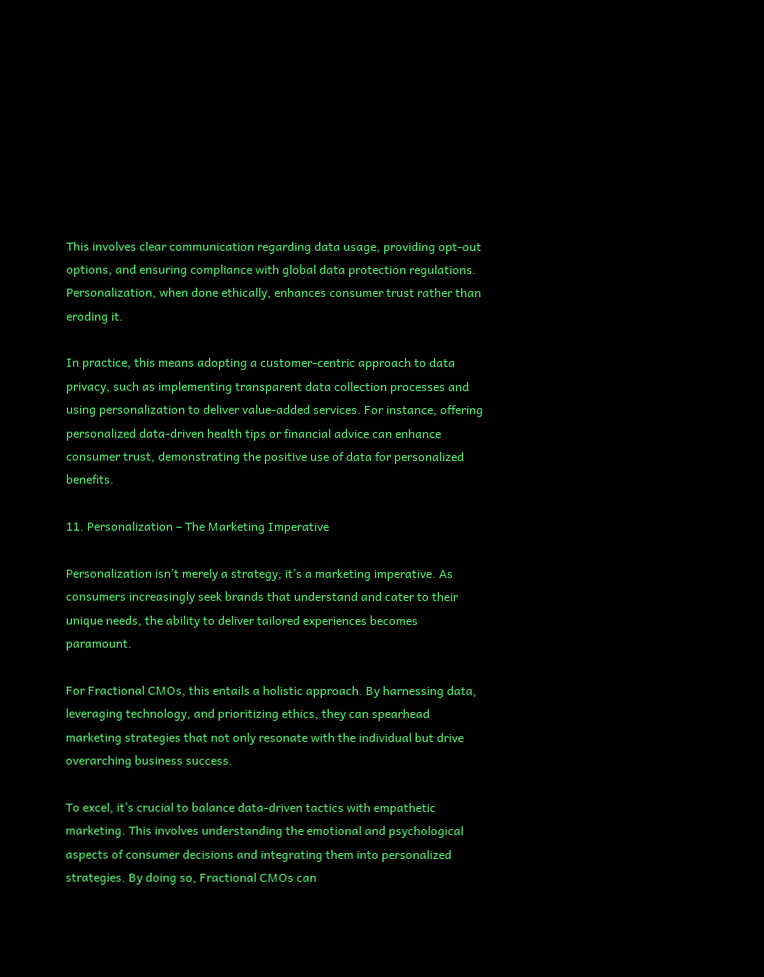This involves clear communication regarding data usage, providing opt-out options, and ensuring compliance with global data protection regulations. Personalization, when done ethically, enhances consumer trust rather than eroding it.

In practice, this means adopting a customer-centric approach to data privacy, such as implementing transparent data collection processes and using personalization to deliver value-added services. For instance, offering personalized data-driven health tips or financial advice can enhance consumer trust, demonstrating the positive use of data for personalized benefits.

11. Personalization – The Marketing Imperative

Personalization isn’t merely a strategy; it’s a marketing imperative. As consumers increasingly seek brands that understand and cater to their unique needs, the ability to deliver tailored experiences becomes paramount.

For Fractional CMOs, this entails a holistic approach. By harnessing data, leveraging technology, and prioritizing ethics, they can spearhead marketing strategies that not only resonate with the individual but drive overarching business success.

To excel, it’s crucial to balance data-driven tactics with empathetic marketing. This involves understanding the emotional and psychological aspects of consumer decisions and integrating them into personalized strategies. By doing so, Fractional CMOs can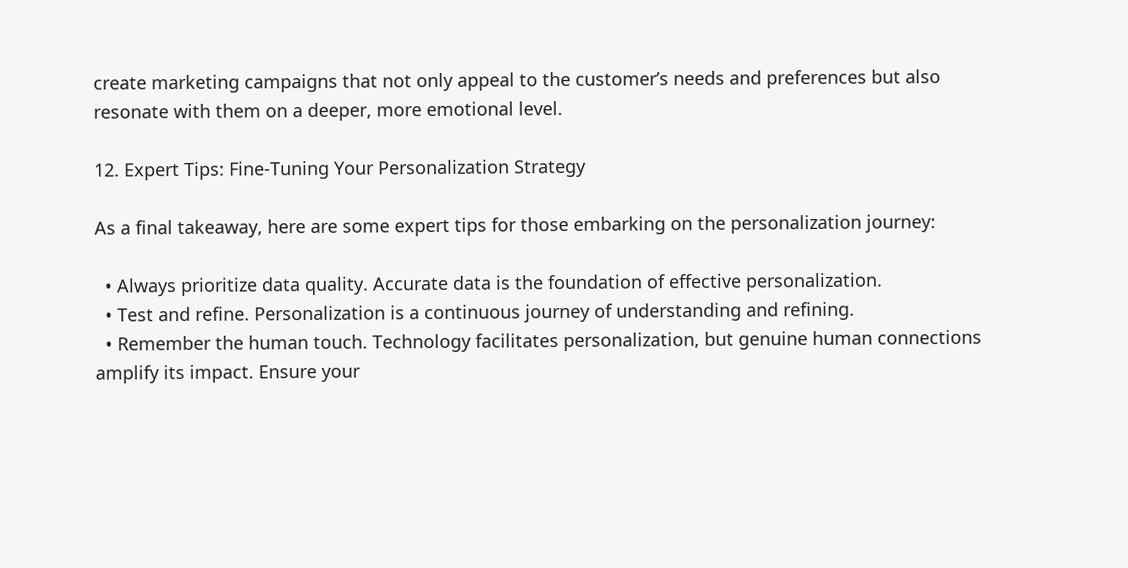create marketing campaigns that not only appeal to the customer’s needs and preferences but also resonate with them on a deeper, more emotional level.

12. Expert Tips: Fine-Tuning Your Personalization Strategy

As a final takeaway, here are some expert tips for those embarking on the personalization journey:

  • Always prioritize data quality. Accurate data is the foundation of effective personalization.
  • Test and refine. Personalization is a continuous journey of understanding and refining.
  • Remember the human touch. Technology facilitates personalization, but genuine human connections amplify its impact. Ensure your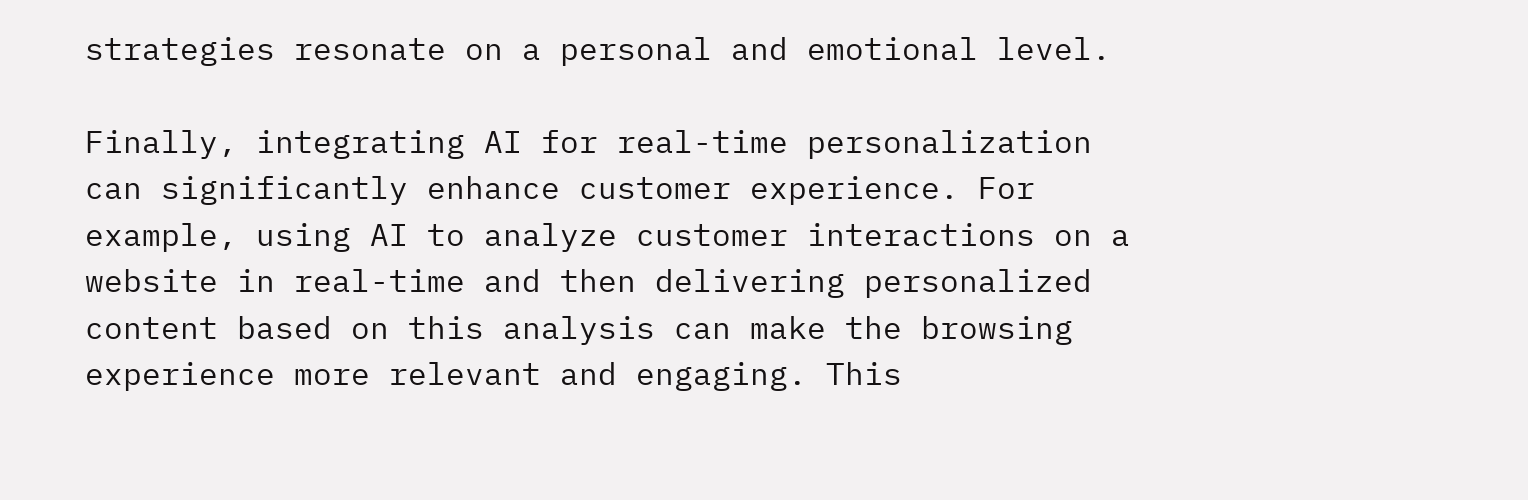strategies resonate on a personal and emotional level.

Finally, integrating AI for real-time personalization can significantly enhance customer experience. For example, using AI to analyze customer interactions on a website in real-time and then delivering personalized content based on this analysis can make the browsing experience more relevant and engaging. This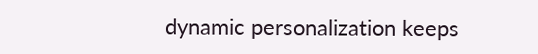dynamic personalization keeps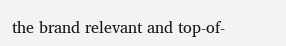the brand relevant and top-of-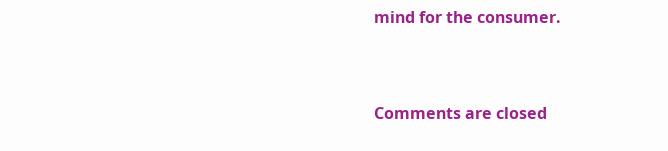mind for the consumer.


Comments are closed